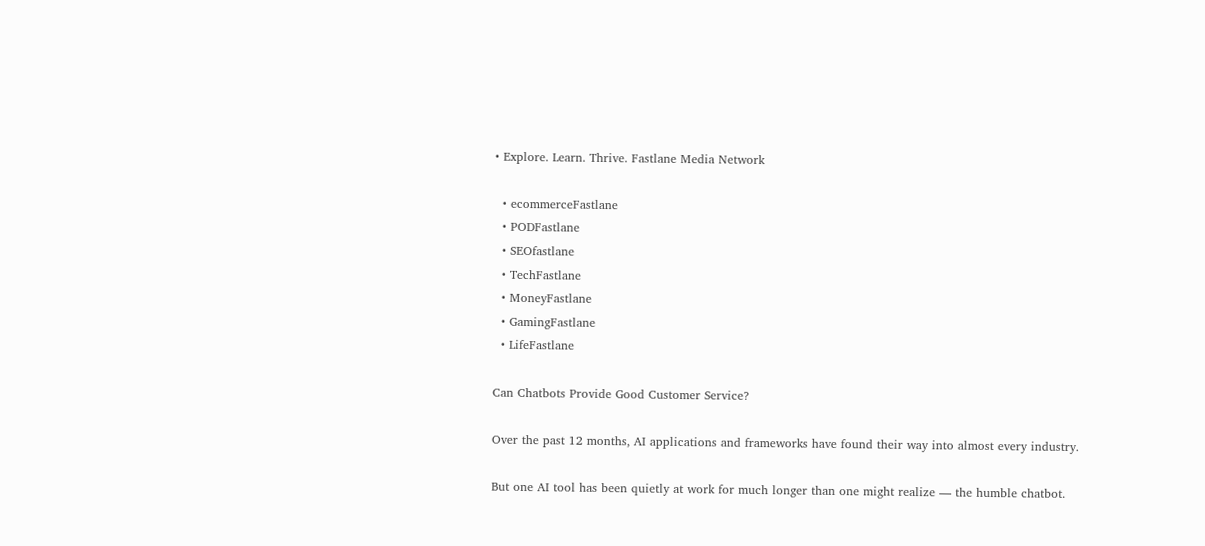• Explore. Learn. Thrive. Fastlane Media Network

  • ecommerceFastlane
  • PODFastlane
  • SEOfastlane
  • TechFastlane
  • MoneyFastlane
  • GamingFastlane
  • LifeFastlane

Can Chatbots Provide Good Customer Service?

Over the past 12 months, AI applications and frameworks have found their way into almost every industry.

But one AI tool has been quietly at work for much longer than one might realize — the humble chatbot.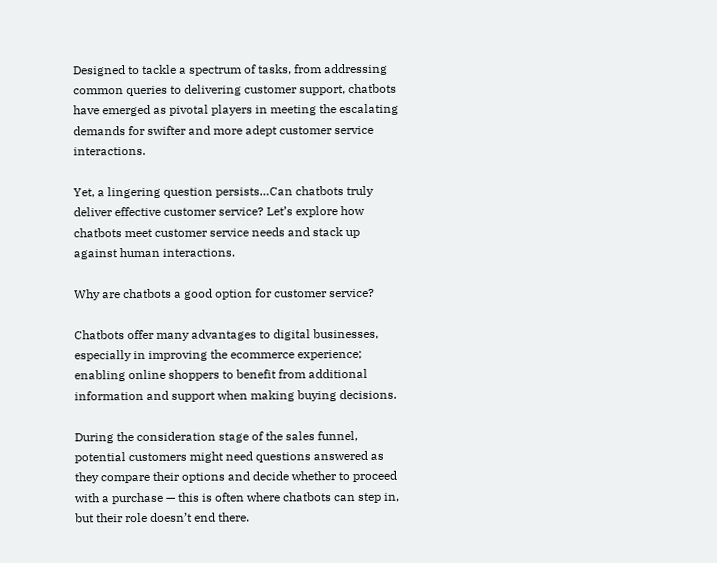Designed to tackle a spectrum of tasks, from addressing common queries to delivering customer support, chatbots have emerged as pivotal players in meeting the escalating demands for swifter and more adept customer service interactions.

Yet, a lingering question persists…Can chatbots truly deliver effective customer service? Let’s explore how chatbots meet customer service needs and stack up against human interactions.

Why are chatbots a good option for customer service?

Chatbots offer many advantages to digital businesses, especially in improving the ecommerce experience; enabling online shoppers to benefit from additional information and support when making buying decisions.

During the consideration stage of the sales funnel, potential customers might need questions answered as they compare their options and decide whether to proceed with a purchase — this is often where chatbots can step in, but their role doesn’t end there.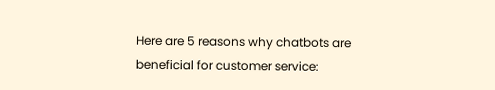Here are 5 reasons why chatbots are beneficial for customer service: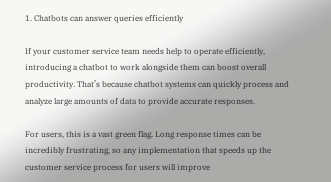1. Chatbots can answer queries efficiently

If your customer service team needs help to operate efficiently, introducing a chatbot to work alongside them can boost overall productivity. That’s because chatbot systems can quickly process and analyze large amounts of data to provide accurate responses.

For users, this is a vast green flag. Long response times can be incredibly frustrating, so any implementation that speeds up the customer service process for users will improve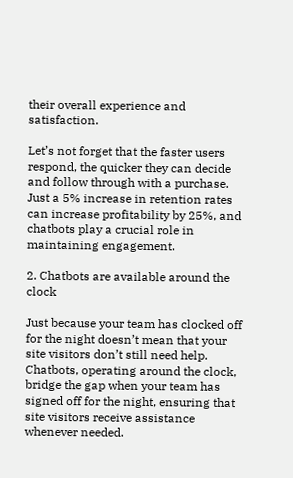their overall experience and satisfaction.

Let’s not forget that the faster users respond, the quicker they can decide and follow through with a purchase. Just a 5% increase in retention rates can increase profitability by 25%, and chatbots play a crucial role in maintaining engagement.

2. Chatbots are available around the clock

Just because your team has clocked off for the night doesn’t mean that your site visitors don’t still need help. Chatbots, operating around the clock, bridge the gap when your team has signed off for the night, ensuring that site visitors receive assistance whenever needed.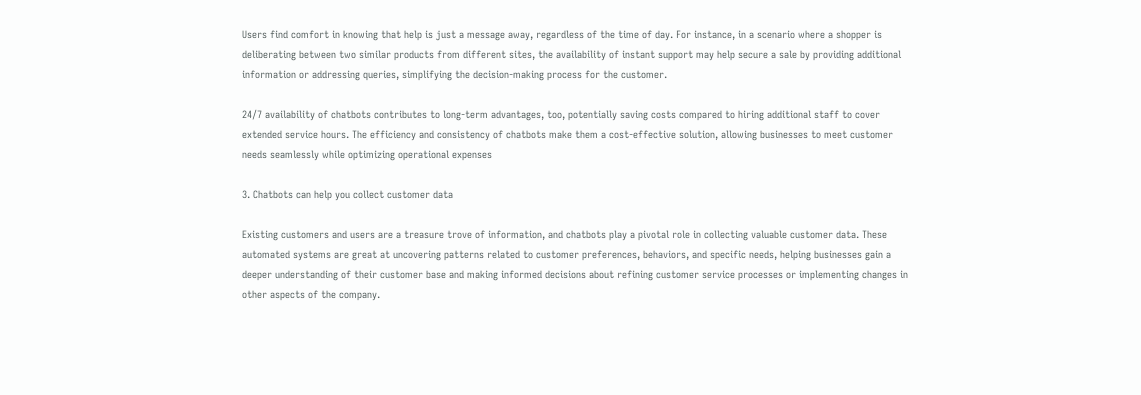Users find comfort in knowing that help is just a message away, regardless of the time of day. For instance, in a scenario where a shopper is deliberating between two similar products from different sites, the availability of instant support may help secure a sale by providing additional information or addressing queries, simplifying the decision-making process for the customer.

24/7 availability of chatbots contributes to long-term advantages, too, potentially saving costs compared to hiring additional staff to cover extended service hours. The efficiency and consistency of chatbots make them a cost-effective solution, allowing businesses to meet customer needs seamlessly while optimizing operational expenses

3. Chatbots can help you collect customer data

Existing customers and users are a treasure trove of information, and chatbots play a pivotal role in collecting valuable customer data. These automated systems are great at uncovering patterns related to customer preferences, behaviors, and specific needs, helping businesses gain a deeper understanding of their customer base and making informed decisions about refining customer service processes or implementing changes in other aspects of the company.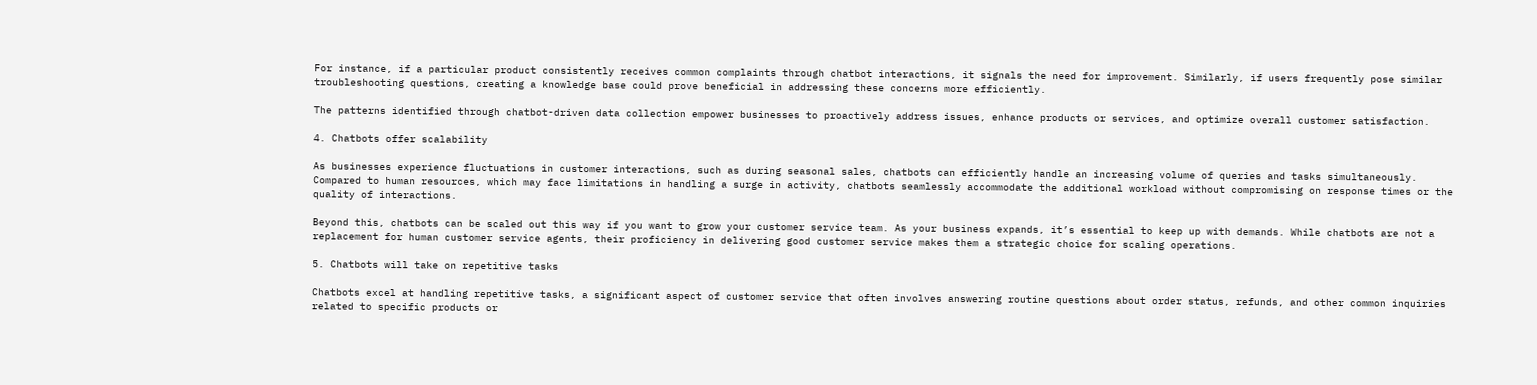For instance, if a particular product consistently receives common complaints through chatbot interactions, it signals the need for improvement. Similarly, if users frequently pose similar troubleshooting questions, creating a knowledge base could prove beneficial in addressing these concerns more efficiently.

The patterns identified through chatbot-driven data collection empower businesses to proactively address issues, enhance products or services, and optimize overall customer satisfaction.

4. Chatbots offer scalability

As businesses experience fluctuations in customer interactions, such as during seasonal sales, chatbots can efficiently handle an increasing volume of queries and tasks simultaneously. Compared to human resources, which may face limitations in handling a surge in activity, chatbots seamlessly accommodate the additional workload without compromising on response times or the quality of interactions.

Beyond this, chatbots can be scaled out this way if you want to grow your customer service team. As your business expands, it’s essential to keep up with demands. While chatbots are not a replacement for human customer service agents, their proficiency in delivering good customer service makes them a strategic choice for scaling operations.

5. Chatbots will take on repetitive tasks

Chatbots excel at handling repetitive tasks, a significant aspect of customer service that often involves answering routine questions about order status, refunds, and other common inquiries related to specific products or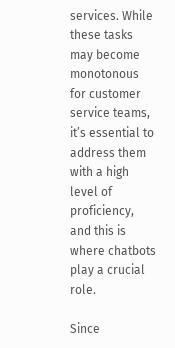services. While these tasks may become monotonous for customer service teams, it’s essential to address them with a high level of proficiency, and this is where chatbots play a crucial role.

Since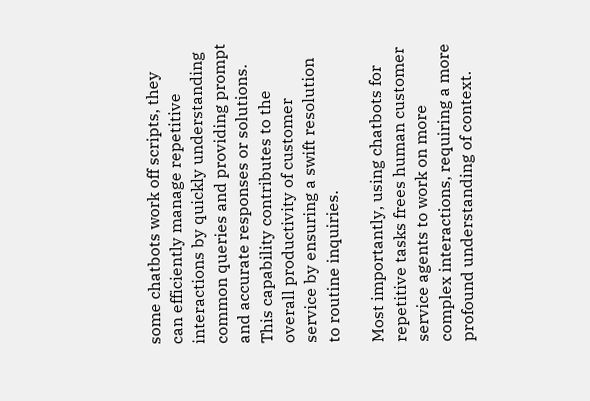some chatbots work off scripts, they can efficiently manage repetitive interactions by quickly understanding common queries and providing prompt and accurate responses or solutions. This capability contributes to the overall productivity of customer service by ensuring a swift resolution to routine inquiries.

Most importantly, using chatbots for repetitive tasks frees human customer service agents to work on more complex interactions, requiring a more profound understanding of context.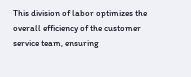This division of labor optimizes the overall efficiency of the customer service team, ensuring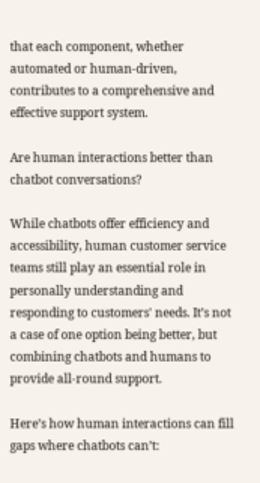that each component, whether automated or human-driven, contributes to a comprehensive and effective support system.

Are human interactions better than chatbot conversations?

While chatbots offer efficiency and accessibility, human customer service teams still play an essential role in personally understanding and responding to customers' needs. It’s not a case of one option being better, but combining chatbots and humans to provide all-round support.

Here’s how human interactions can fill gaps where chatbots can’t: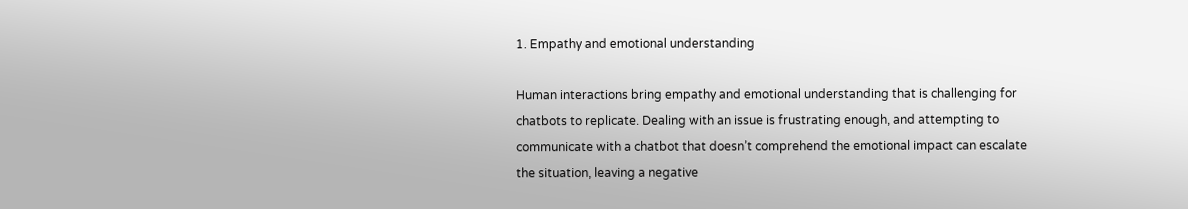1. Empathy and emotional understanding

Human interactions bring empathy and emotional understanding that is challenging for chatbots to replicate. Dealing with an issue is frustrating enough, and attempting to communicate with a chatbot that doesn’t comprehend the emotional impact can escalate the situation, leaving a negative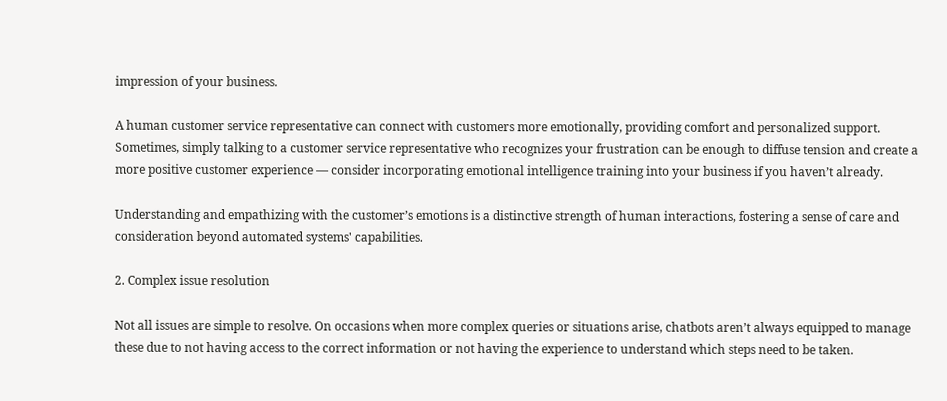impression of your business.

A human customer service representative can connect with customers more emotionally, providing comfort and personalized support. Sometimes, simply talking to a customer service representative who recognizes your frustration can be enough to diffuse tension and create a more positive customer experience — consider incorporating emotional intelligence training into your business if you haven’t already.

Understanding and empathizing with the customer’s emotions is a distinctive strength of human interactions, fostering a sense of care and consideration beyond automated systems' capabilities.

2. Complex issue resolution

Not all issues are simple to resolve. On occasions when more complex queries or situations arise, chatbots aren’t always equipped to manage these due to not having access to the correct information or not having the experience to understand which steps need to be taken.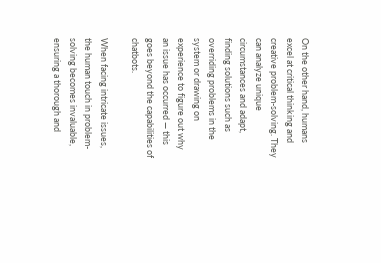On the other hand, humans excel at critical thinking and creative problem-solving. They can analyze unique circumstances and adapt, finding solutions such as overriding problems in the system or drawing on experience to figure out why an issue has occurred — this goes beyond the capabilities of chatbots.

When facing intricate issues, the human touch in problem-solving becomes invaluable, ensuring a thorough and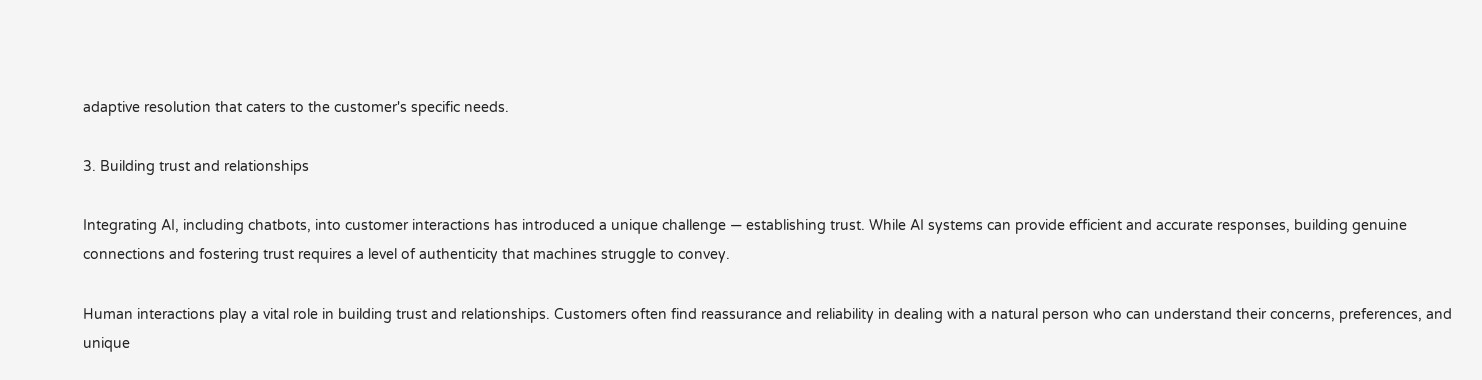adaptive resolution that caters to the customer's specific needs.

3. Building trust and relationships

Integrating AI, including chatbots, into customer interactions has introduced a unique challenge — establishing trust. While AI systems can provide efficient and accurate responses, building genuine connections and fostering trust requires a level of authenticity that machines struggle to convey.

Human interactions play a vital role in building trust and relationships. Customers often find reassurance and reliability in dealing with a natural person who can understand their concerns, preferences, and unique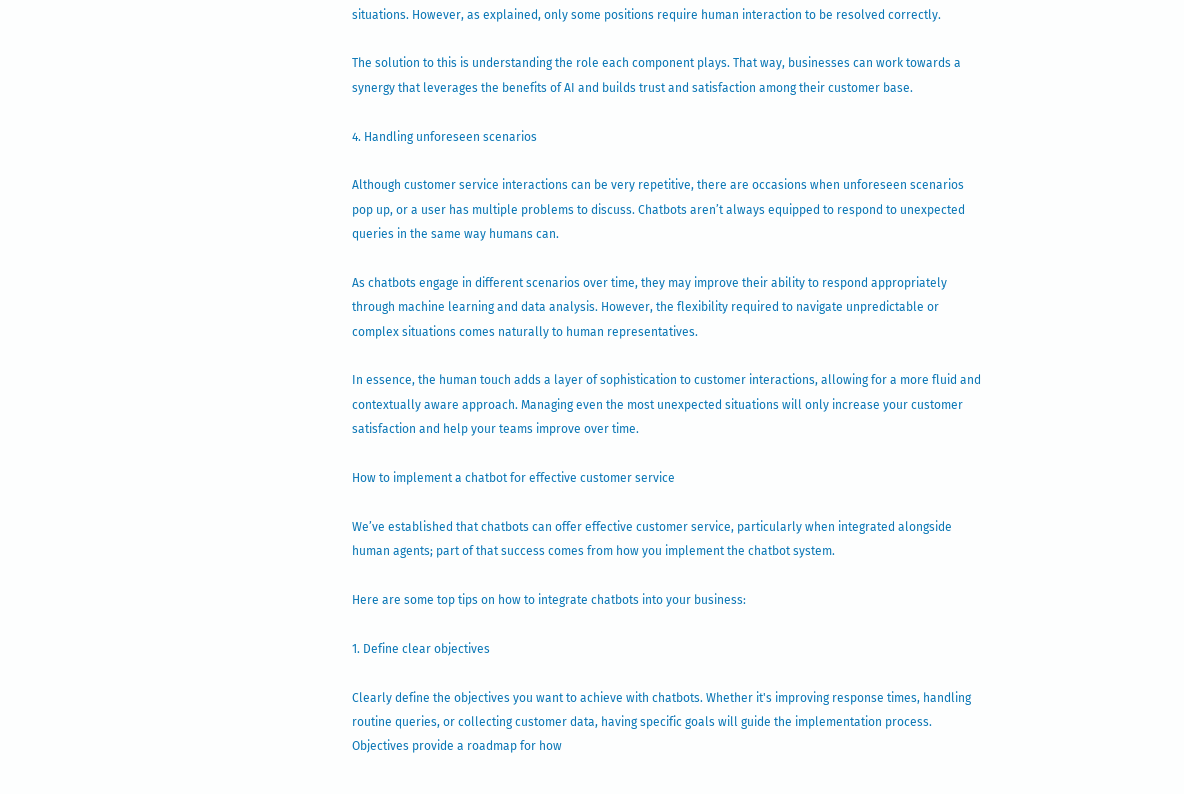situations. However, as explained, only some positions require human interaction to be resolved correctly.

The solution to this is understanding the role each component plays. That way, businesses can work towards a synergy that leverages the benefits of AI and builds trust and satisfaction among their customer base.

4. Handling unforeseen scenarios

Although customer service interactions can be very repetitive, there are occasions when unforeseen scenarios pop up, or a user has multiple problems to discuss. Chatbots aren’t always equipped to respond to unexpected queries in the same way humans can.

As chatbots engage in different scenarios over time, they may improve their ability to respond appropriately through machine learning and data analysis. However, the flexibility required to navigate unpredictable or complex situations comes naturally to human representatives.

In essence, the human touch adds a layer of sophistication to customer interactions, allowing for a more fluid and contextually aware approach. Managing even the most unexpected situations will only increase your customer satisfaction and help your teams improve over time.

How to implement a chatbot for effective customer service

We’ve established that chatbots can offer effective customer service, particularly when integrated alongside human agents; part of that success comes from how you implement the chatbot system.

Here are some top tips on how to integrate chatbots into your business:

1. Define clear objectives

Clearly define the objectives you want to achieve with chatbots. Whether it's improving response times, handling routine queries, or collecting customer data, having specific goals will guide the implementation process. Objectives provide a roadmap for how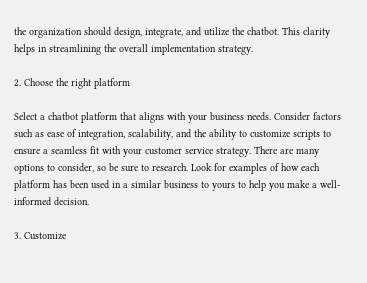the organization should design, integrate, and utilize the chatbot. This clarity helps in streamlining the overall implementation strategy.

2. Choose the right platform

Select a chatbot platform that aligns with your business needs. Consider factors such as ease of integration, scalability, and the ability to customize scripts to ensure a seamless fit with your customer service strategy. There are many options to consider, so be sure to research. Look for examples of how each platform has been used in a similar business to yours to help you make a well-informed decision.

3. Customize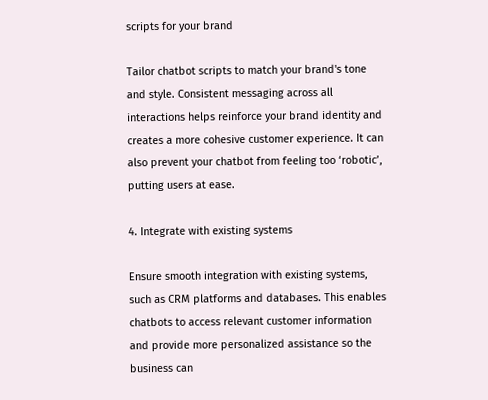scripts for your brand

Tailor chatbot scripts to match your brand's tone and style. Consistent messaging across all interactions helps reinforce your brand identity and creates a more cohesive customer experience. It can also prevent your chatbot from feeling too ‘robotic’, putting users at ease.

4. Integrate with existing systems

Ensure smooth integration with existing systems, such as CRM platforms and databases. This enables chatbots to access relevant customer information and provide more personalized assistance so the business can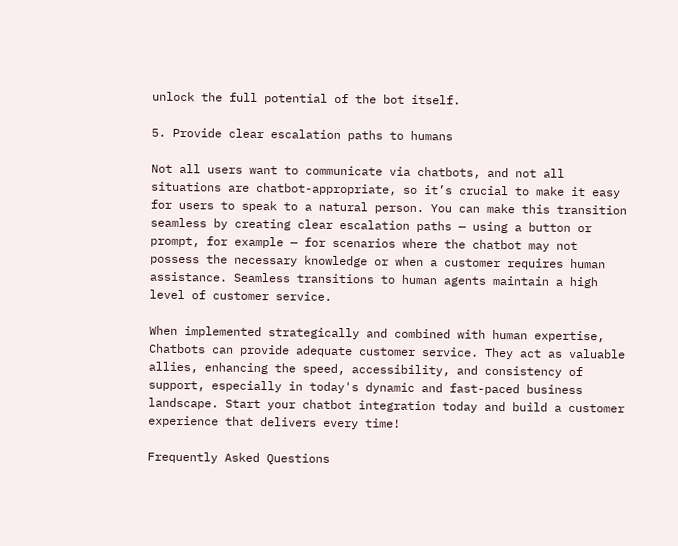unlock the full potential of the bot itself.

5. Provide clear escalation paths to humans

Not all users want to communicate via chatbots, and not all situations are chatbot-appropriate, so it’s crucial to make it easy for users to speak to a natural person. You can make this transition seamless by creating clear escalation paths — using a button or prompt, for example — for scenarios where the chatbot may not possess the necessary knowledge or when a customer requires human assistance. Seamless transitions to human agents maintain a high level of customer service.

When implemented strategically and combined with human expertise, Chatbots can provide adequate customer service. They act as valuable allies, enhancing the speed, accessibility, and consistency of support, especially in today's dynamic and fast-paced business landscape. Start your chatbot integration today and build a customer experience that delivers every time!

Frequently Asked Questions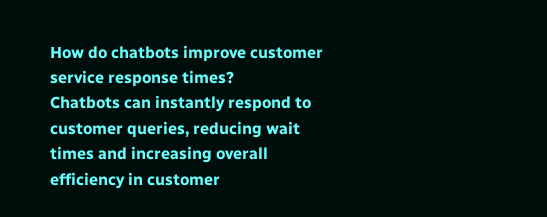How do chatbots improve customer service response times?
Chatbots can instantly respond to customer queries, reducing wait times and increasing overall efficiency in customer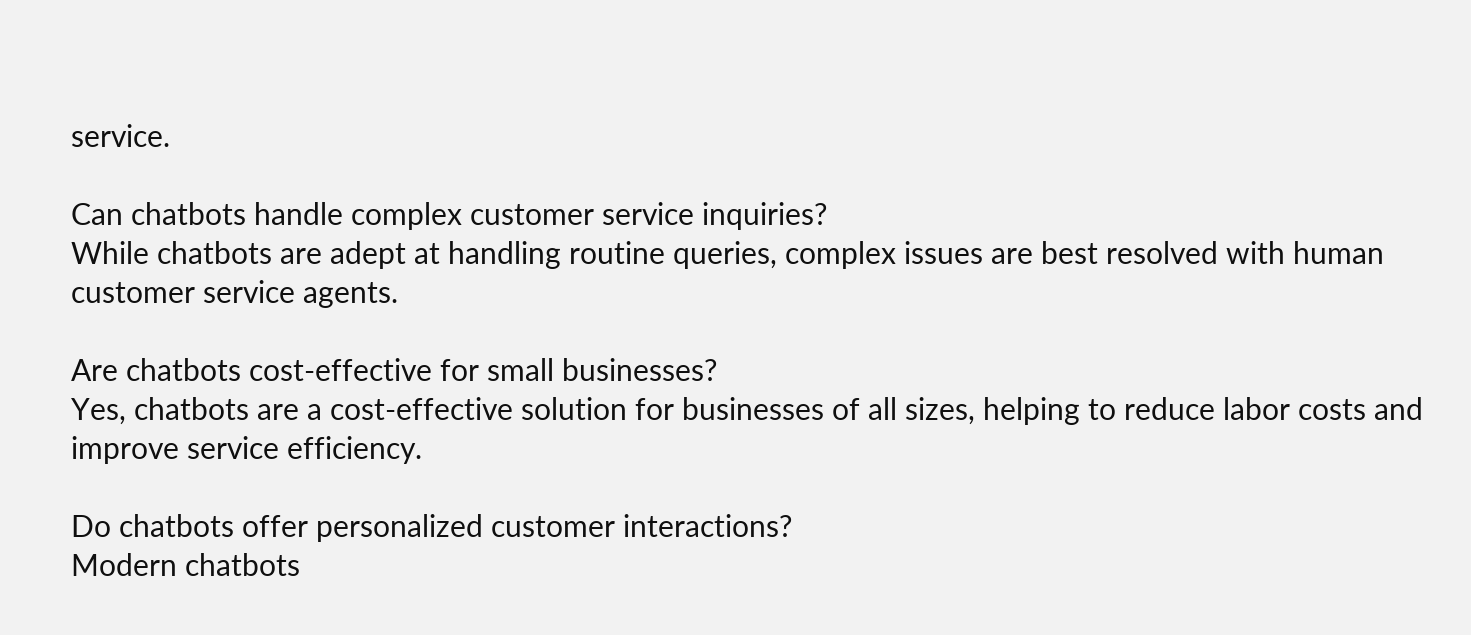service.

Can chatbots handle complex customer service inquiries?
While chatbots are adept at handling routine queries, complex issues are best resolved with human customer service agents.

Are chatbots cost-effective for small businesses?
Yes, chatbots are a cost-effective solution for businesses of all sizes, helping to reduce labor costs and improve service efficiency.

Do chatbots offer personalized customer interactions?
Modern chatbots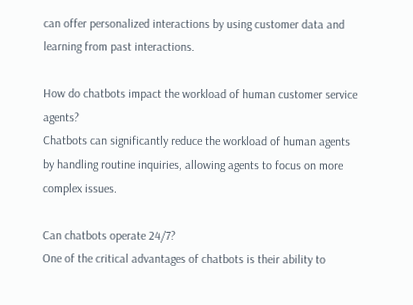can offer personalized interactions by using customer data and learning from past interactions.

How do chatbots impact the workload of human customer service agents?
Chatbots can significantly reduce the workload of human agents by handling routine inquiries, allowing agents to focus on more complex issues.

Can chatbots operate 24/7?
One of the critical advantages of chatbots is their ability to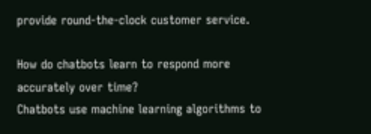provide round-the-clock customer service.

How do chatbots learn to respond more accurately over time?
Chatbots use machine learning algorithms to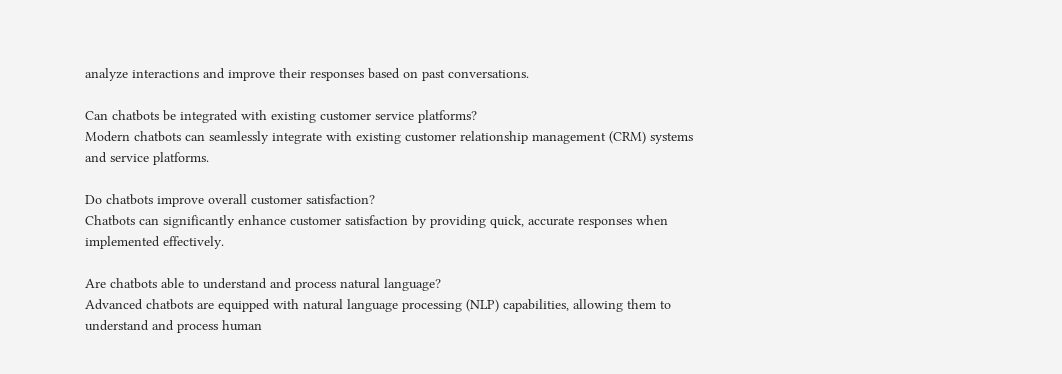analyze interactions and improve their responses based on past conversations.

Can chatbots be integrated with existing customer service platforms?
Modern chatbots can seamlessly integrate with existing customer relationship management (CRM) systems and service platforms.

Do chatbots improve overall customer satisfaction?
Chatbots can significantly enhance customer satisfaction by providing quick, accurate responses when implemented effectively.

Are chatbots able to understand and process natural language?
Advanced chatbots are equipped with natural language processing (NLP) capabilities, allowing them to understand and process human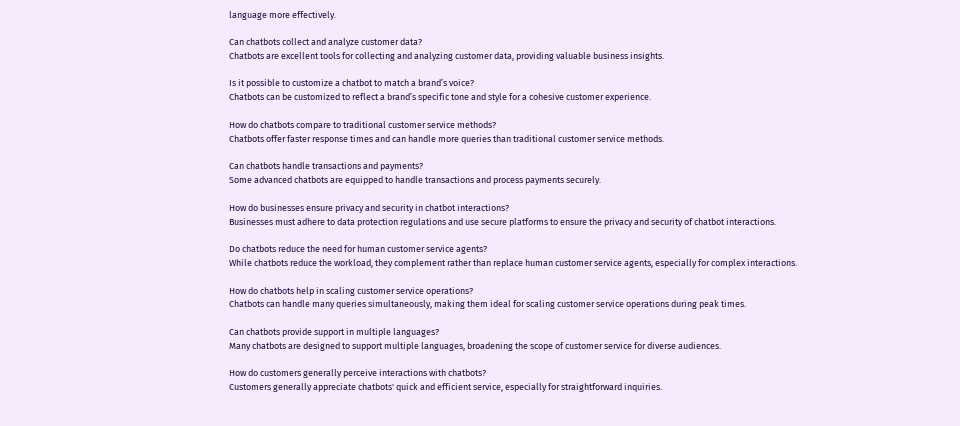language more effectively.

Can chatbots collect and analyze customer data?
Chatbots are excellent tools for collecting and analyzing customer data, providing valuable business insights.

Is it possible to customize a chatbot to match a brand’s voice?
Chatbots can be customized to reflect a brand’s specific tone and style for a cohesive customer experience.

How do chatbots compare to traditional customer service methods?
Chatbots offer faster response times and can handle more queries than traditional customer service methods.

Can chatbots handle transactions and payments?
Some advanced chatbots are equipped to handle transactions and process payments securely.

How do businesses ensure privacy and security in chatbot interactions?
Businesses must adhere to data protection regulations and use secure platforms to ensure the privacy and security of chatbot interactions.

Do chatbots reduce the need for human customer service agents?
While chatbots reduce the workload, they complement rather than replace human customer service agents, especially for complex interactions.

How do chatbots help in scaling customer service operations?
Chatbots can handle many queries simultaneously, making them ideal for scaling customer service operations during peak times.

Can chatbots provide support in multiple languages?
Many chatbots are designed to support multiple languages, broadening the scope of customer service for diverse audiences.

How do customers generally perceive interactions with chatbots?
Customers generally appreciate chatbots' quick and efficient service, especially for straightforward inquiries.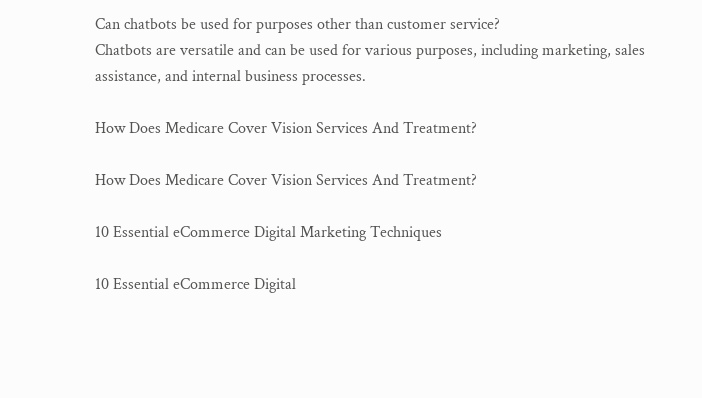Can chatbots be used for purposes other than customer service?
Chatbots are versatile and can be used for various purposes, including marketing, sales assistance, and internal business processes.

How Does Medicare Cover Vision Services And Treatment?

How Does Medicare Cover Vision Services And Treatment?

10 Essential eCommerce Digital Marketing Techniques

10 Essential eCommerce Digital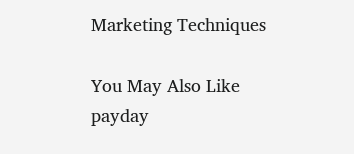Marketing Techniques

You May Also Like
payday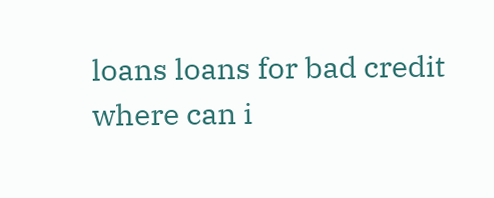loans loans for bad credit
where can i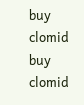buy clomid buy clomid